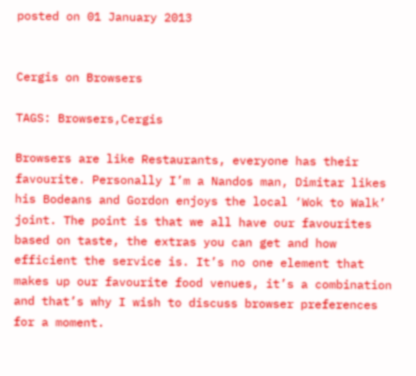posted on 01 January 2013


Cergis on Browsers

TAGS: Browsers,Cergis

Browsers are like Restaurants, everyone has their favourite. Personally I’m a Nandos man, Dimitar likes his Bodeans and Gordon enjoys the local ‘Wok to Walk’ joint. The point is that we all have our favourites based on taste, the extras you can get and how efficient the service is. It’s no one element that makes up our favourite food venues, it’s a combination and that’s why I wish to discuss browser preferences for a moment.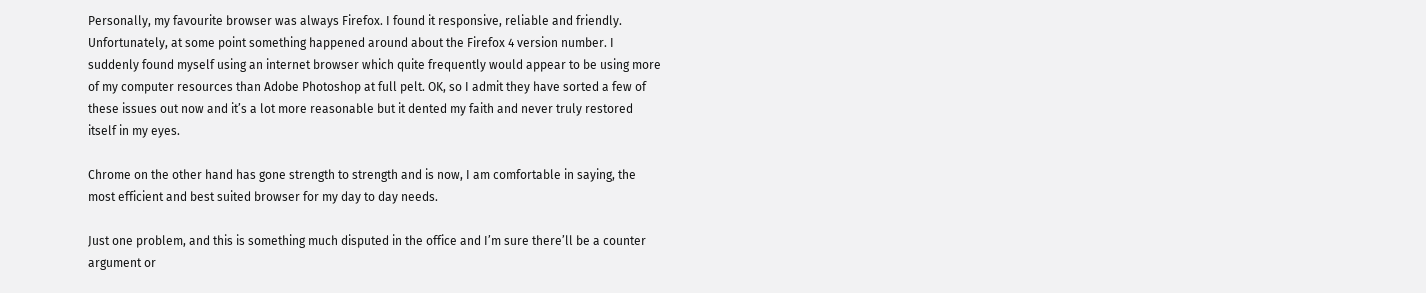Personally, my favourite browser was always Firefox. I found it responsive, reliable and friendly. Unfortunately, at some point something happened around about the Firefox 4 version number. I suddenly found myself using an internet browser which quite frequently would appear to be using more of my computer resources than Adobe Photoshop at full pelt. OK, so I admit they have sorted a few of these issues out now and it’s a lot more reasonable but it dented my faith and never truly restored itself in my eyes.

Chrome on the other hand has gone strength to strength and is now, I am comfortable in saying, the most efficient and best suited browser for my day to day needs.

Just one problem, and this is something much disputed in the office and I’m sure there’ll be a counter argument or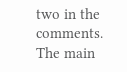two in the comments. The main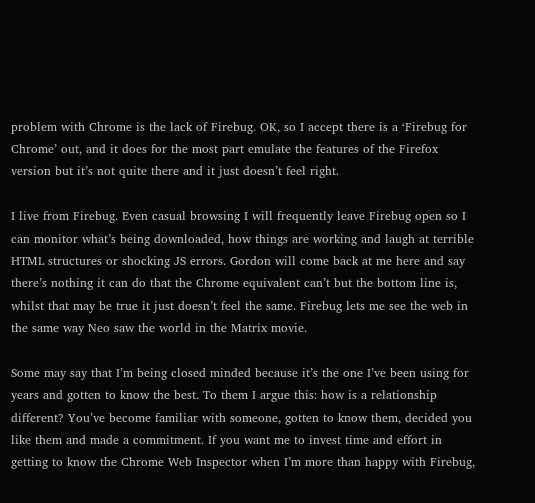problem with Chrome is the lack of Firebug. OK, so I accept there is a ‘Firebug for Chrome’ out, and it does for the most part emulate the features of the Firefox version but it’s not quite there and it just doesn’t feel right.

I live from Firebug. Even casual browsing I will frequently leave Firebug open so I can monitor what’s being downloaded, how things are working and laugh at terrible HTML structures or shocking JS errors. Gordon will come back at me here and say there’s nothing it can do that the Chrome equivalent can’t but the bottom line is, whilst that may be true it just doesn’t feel the same. Firebug lets me see the web in the same way Neo saw the world in the Matrix movie.

Some may say that I’m being closed minded because it’s the one I’ve been using for years and gotten to know the best. To them I argue this: how is a relationship different? You’ve become familiar with someone, gotten to know them, decided you like them and made a commitment. If you want me to invest time and effort in getting to know the Chrome Web Inspector when I’m more than happy with Firebug,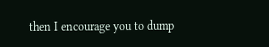then I encourage you to dump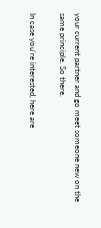your current partner and go meet someone new on the same principle. So there.

In case you’re interested, here are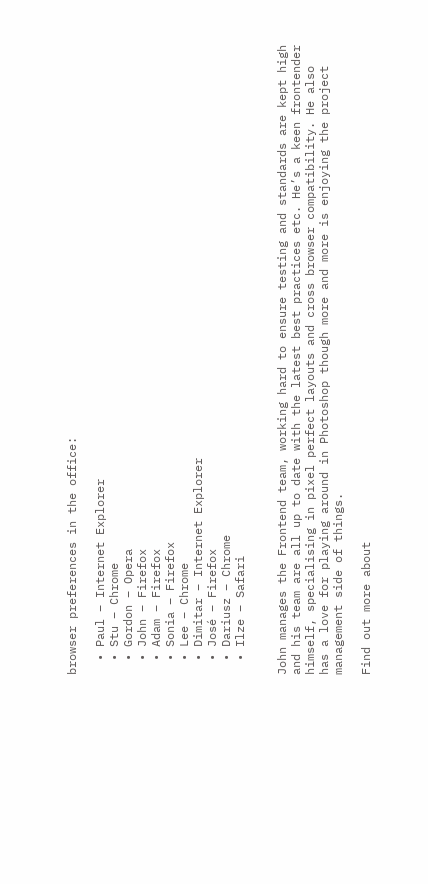browser preferences in the office:

  • Paul – Internet Explorer
  • Stu – Chrome
  • Gordon – Opera
  • John – Firefox
  • Adam – Firefox
  • Sonia – Firefox
  • Lee – Chrome
  • Dimitar – Internet Explorer
  • José – Firefox
  • Dariusz – Chrome
  • Ilze – Safari


John manages the Frontend team, working hard to ensure testing and standards are kept high and his team are all up to date with the latest best practices etc. He’s a keen frontender himself, specialising in pixel perfect layouts and cross browser compatibility. He also has a love for playing around in Photoshop though more and more is enjoying the project management side of things.

Find out more about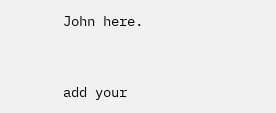John here.


add your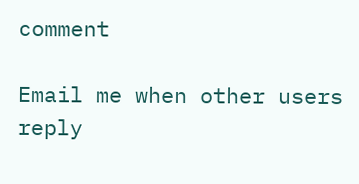comment

Email me when other users reply